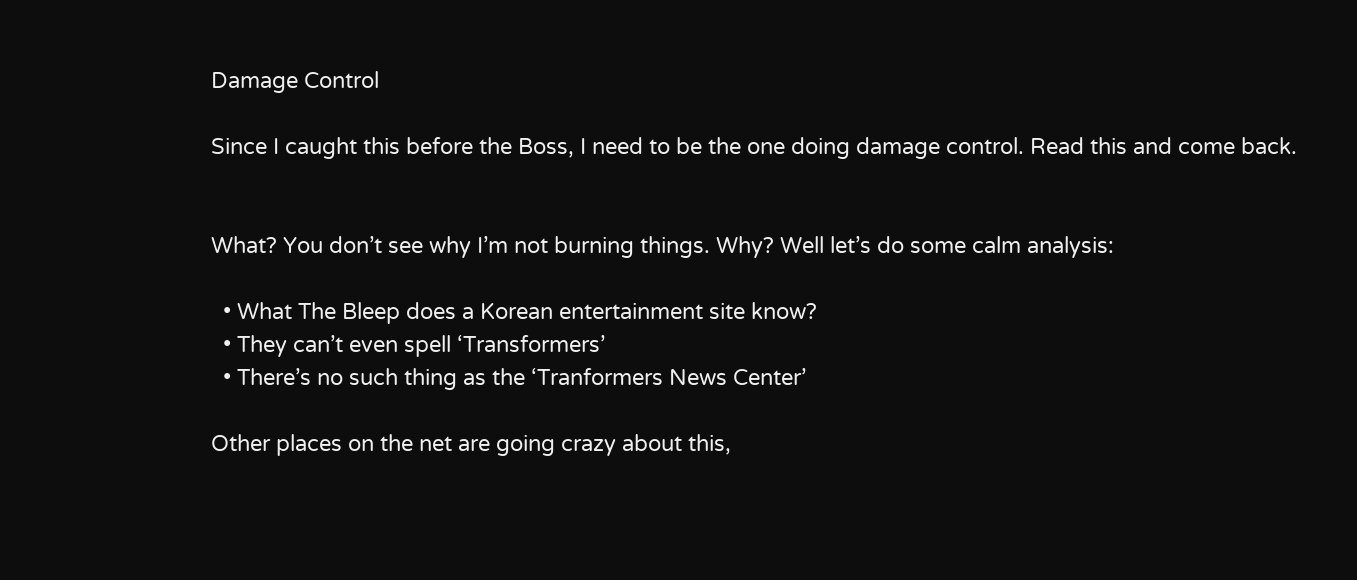Damage Control

Since I caught this before the Boss, I need to be the one doing damage control. Read this and come back.


What? You don’t see why I’m not burning things. Why? Well let’s do some calm analysis:

  • What The Bleep does a Korean entertainment site know?
  • They can’t even spell ‘Transformers’
  • There’s no such thing as the ‘Tranformers News Center’

Other places on the net are going crazy about this,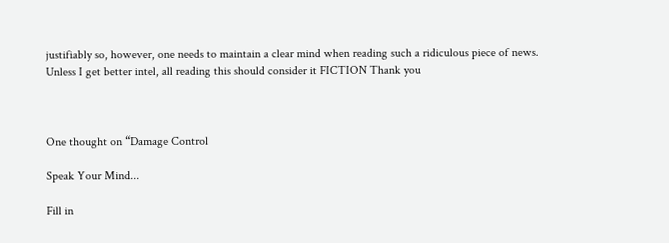justifiably so, however, one needs to maintain a clear mind when reading such a ridiculous piece of news. Unless I get better intel, all reading this should consider it FICTION Thank you



One thought on “Damage Control

Speak Your Mind...

Fill in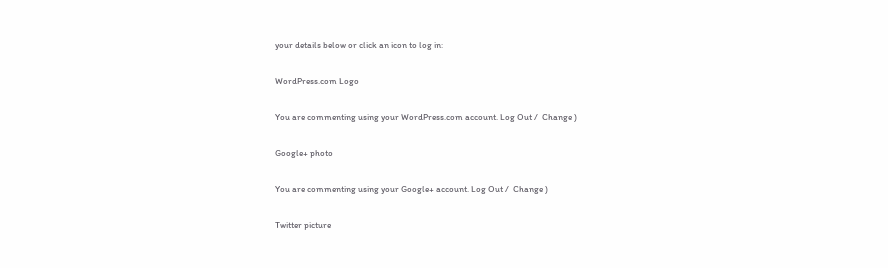your details below or click an icon to log in:

WordPress.com Logo

You are commenting using your WordPress.com account. Log Out /  Change )

Google+ photo

You are commenting using your Google+ account. Log Out /  Change )

Twitter picture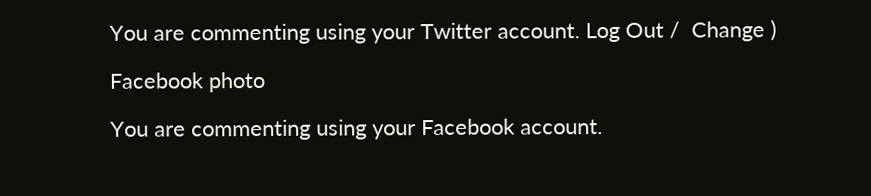You are commenting using your Twitter account. Log Out /  Change )

Facebook photo

You are commenting using your Facebook account.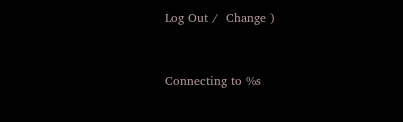Log Out /  Change )


Connecting to %s